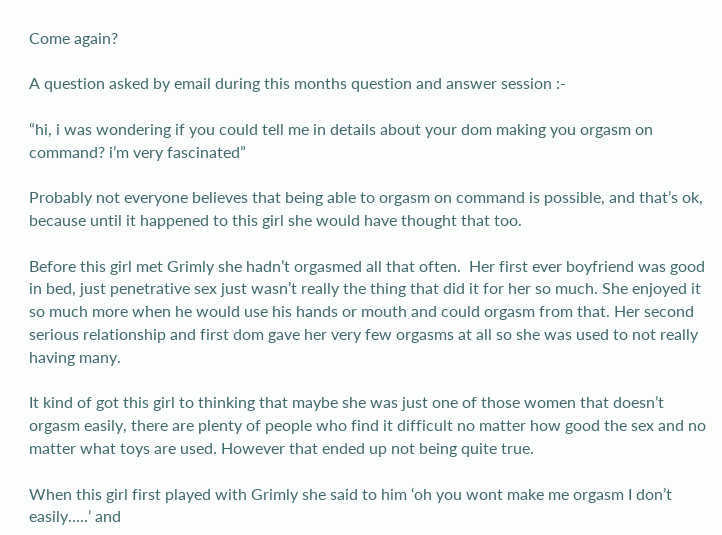Come again?

A question asked by email during this months question and answer session :-

“hi, i was wondering if you could tell me in details about your dom making you orgasm on command? i’m very fascinated”

Probably not everyone believes that being able to orgasm on command is possible, and that’s ok, because until it happened to this girl she would have thought that too.

Before this girl met Grimly she hadn’t orgasmed all that often.  Her first ever boyfriend was good in bed, just penetrative sex just wasn’t really the thing that did it for her so much. She enjoyed it so much more when he would use his hands or mouth and could orgasm from that. Her second serious relationship and first dom gave her very few orgasms at all so she was used to not really having many.

It kind of got this girl to thinking that maybe she was just one of those women that doesn’t orgasm easily, there are plenty of people who find it difficult no matter how good the sex and no matter what toys are used. However that ended up not being quite true.

When this girl first played with Grimly she said to him ‘oh you wont make me orgasm I don’t easily…..’ and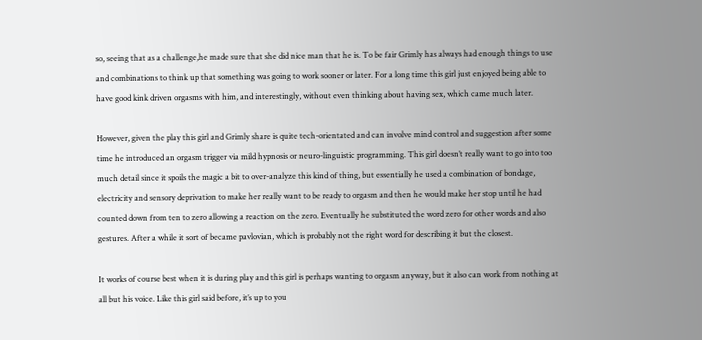so, seeing that as a challenge,he made sure that she did nice man that he is. To be fair Grimly has always had enough things to use and combinations to think up that something was going to work sooner or later. For a long time this girl just enjoyed being able to have good kink driven orgasms with him, and interestingly, without even thinking about having sex, which came much later.

However, given the play this girl and Grimly share is quite tech-orientated and can involve mind control and suggestion after some time he introduced an orgasm trigger via mild hypnosis or neuro-linguistic programming. This girl doesn’t really want to go into too much detail since it spoils the magic a bit to over-analyze this kind of thing, but essentially he used a combination of bondage, electricity and sensory deprivation to make her really want to be ready to orgasm and then he would make her stop until he had counted down from ten to zero allowing a reaction on the zero. Eventually he substituted the word zero for other words and also gestures. After a while it sort of became pavlovian, which is probably not the right word for describing it but the closest.

It works of course best when it is during play and this girl is perhaps wanting to orgasm anyway, but it also can work from nothing at all but his voice. Like this girl said before, it’s up to you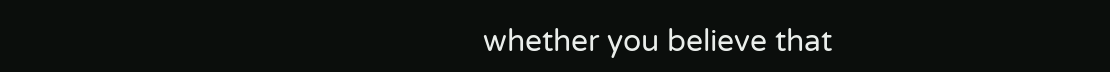whether you believe that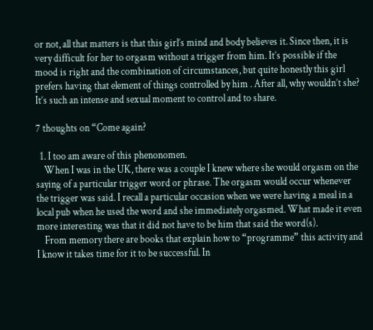or not, all that matters is that this girl’s mind and body believes it. Since then, it is very difficult for her to orgasm without a trigger from him. It’s possible if the mood is right and the combination of circumstances, but quite honestly this girl prefers having that element of things controlled by him . After all, why wouldn’t she? It’s such an intense and sexual moment to control and to share.

7 thoughts on “Come again?

  1. I too am aware of this phenonomen.
    When I was in the UK, there was a couple I knew where she would orgasm on the saying of a particular trigger word or phrase. The orgasm would occur whenever the trigger was said. I recall a particular occasion when we were having a meal in a local pub when he used the word and she immediately orgasmed. What made it even more interesting was that it did not have to be him that said the word(s).
    From memory there are books that explain how to “programme” this activity and I know it takes time for it to be successful. In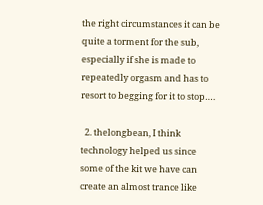the right circumstances it can be quite a torment for the sub, especially if she is made to repeatedly orgasm and has to resort to begging for it to stop….

  2. thelongbean, I think technology helped us since some of the kit we have can create an almost trance like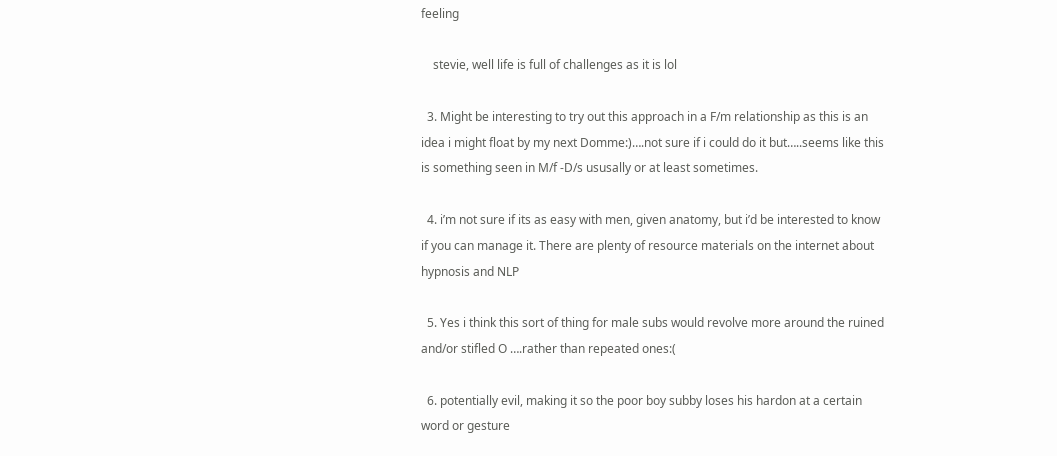feeling

    stevie, well life is full of challenges as it is lol

  3. Might be interesting to try out this approach in a F/m relationship as this is an idea i might float by my next Domme:)….not sure if i could do it but…..seems like this is something seen in M/f -D/s ususally or at least sometimes.

  4. i’m not sure if its as easy with men, given anatomy, but i’d be interested to know if you can manage it. There are plenty of resource materials on the internet about hypnosis and NLP

  5. Yes i think this sort of thing for male subs would revolve more around the ruined and/or stifled O ….rather than repeated ones:(

  6. potentially evil, making it so the poor boy subby loses his hardon at a certain word or gesture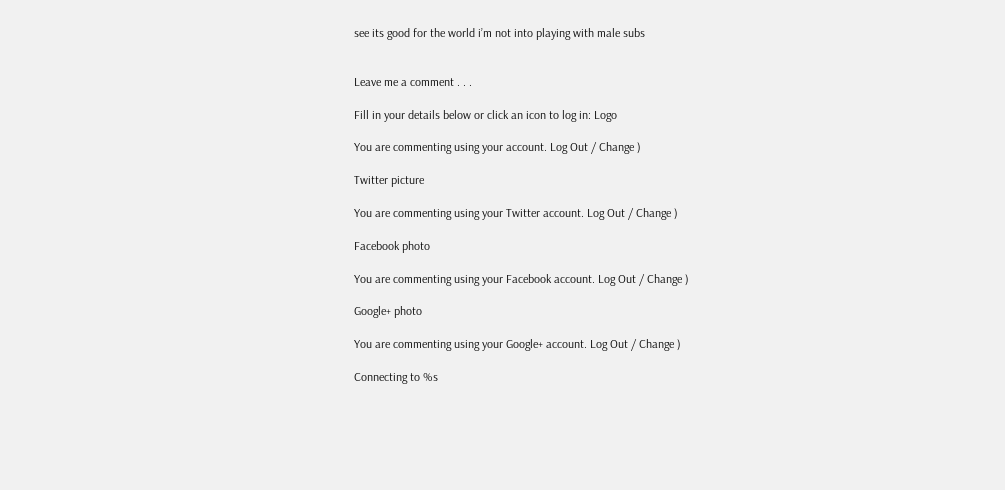see its good for the world i’m not into playing with male subs


Leave me a comment . . .

Fill in your details below or click an icon to log in: Logo

You are commenting using your account. Log Out / Change )

Twitter picture

You are commenting using your Twitter account. Log Out / Change )

Facebook photo

You are commenting using your Facebook account. Log Out / Change )

Google+ photo

You are commenting using your Google+ account. Log Out / Change )

Connecting to %s